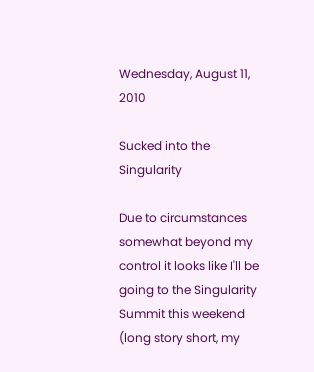Wednesday, August 11, 2010

Sucked into the Singularity

Due to circumstances somewhat beyond my control it looks like I'll be going to the Singularity Summit this weekend (long story short, my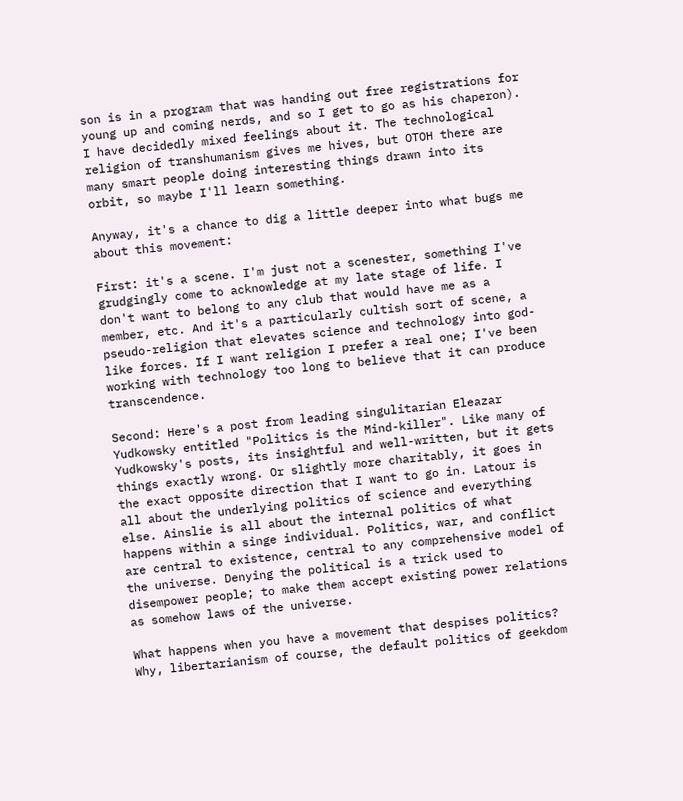son is in a program that was handing out free registrations for young up and coming nerds, and so I get to go as his chaperon). I have decidedly mixed feelings about it. The technological religion of transhumanism gives me hives, but OTOH there are many smart people doing interesting things drawn into its orbit, so maybe I'll learn something.

Anyway, it's a chance to dig a little deeper into what bugs me about this movement:

First: it's a scene. I'm just not a scenester, something I've grudgingly come to acknowledge at my late stage of life. I don't want to belong to any club that would have me as a member, etc. And it's a particularly cultish sort of scene, a pseudo-religion that elevates science and technology into god-like forces. If I want religion I prefer a real one; I've been working with technology too long to believe that it can produce transcendence.

Second: Here's a post from leading singulitarian Eleazar Yudkowsky entitled "Politics is the Mind-killer". Like many of Yudkowsky's posts, its insightful and well-written, but it gets things exactly wrong. Or slightly more charitably, it goes in the exact opposite direction that I want to go in. Latour is all about the underlying politics of science and everything else. Ainslie is all about the internal politics of what happens within a singe individual. Politics, war, and conflict are central to existence, central to any comprehensive model of the universe. Denying the political is a trick used to disempower people; to make them accept existing power relations as somehow laws of the universe.

What happens when you have a movement that despises politics? Why, libertarianism of course, the default politics of geekdom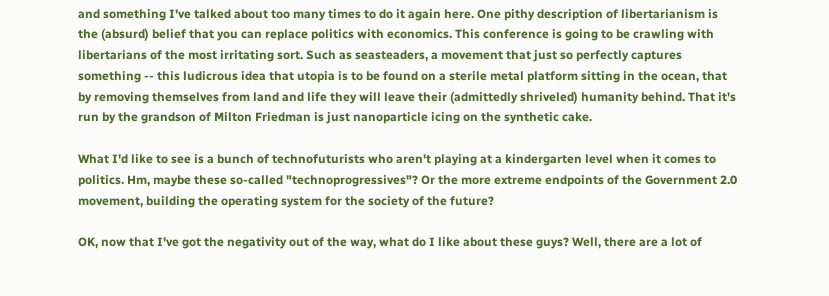and something I've talked about too many times to do it again here. One pithy description of libertarianism is the (absurd) belief that you can replace politics with economics. This conference is going to be crawling with libertarians of the most irritating sort. Such as seasteaders, a movement that just so perfectly captures something -- this ludicrous idea that utopia is to be found on a sterile metal platform sitting in the ocean, that by removing themselves from land and life they will leave their (admittedly shriveled) humanity behind. That it's run by the grandson of Milton Friedman is just nanoparticle icing on the synthetic cake.

What I'd like to see is a bunch of technofuturists who aren't playing at a kindergarten level when it comes to politics. Hm, maybe these so-called "technoprogressives"? Or the more extreme endpoints of the Government 2.0 movement, building the operating system for the society of the future?

OK, now that I've got the negativity out of the way, what do I like about these guys? Well, there are a lot of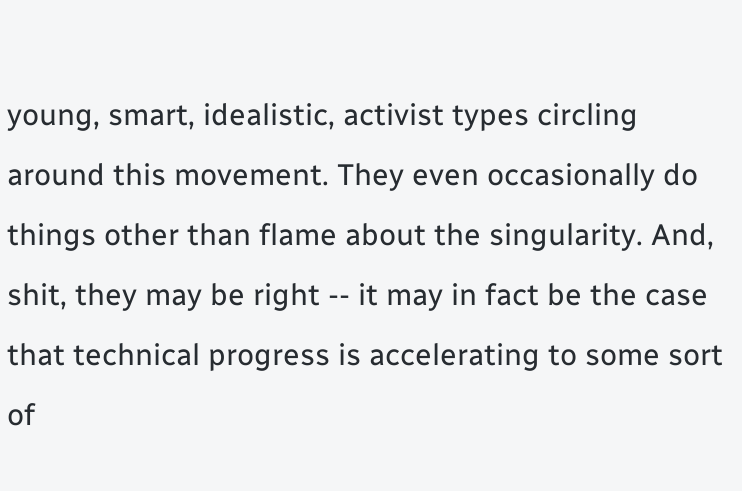young, smart, idealistic, activist types circling around this movement. They even occasionally do things other than flame about the singularity. And, shit, they may be right -- it may in fact be the case that technical progress is accelerating to some sort of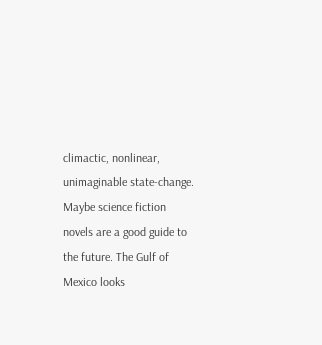climactic, nonlinear, unimaginable state-change. Maybe science fiction novels are a good guide to the future. The Gulf of Mexico looks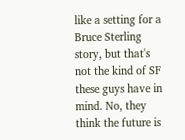like a setting for a Bruce Sterling story, but that's not the kind of SF these guys have in mind. No, they think the future is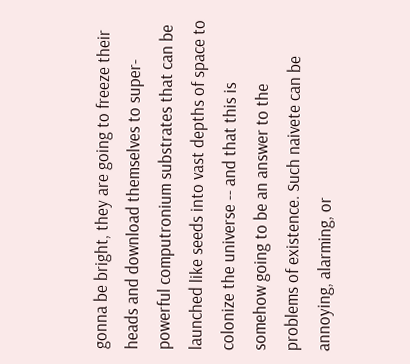gonna be bright, they are going to freeze their heads and download themselves to super-powerful computronium substrates that can be launched like seeds into vast depths of space to colonize the universe -- and that this is somehow going to be an answer to the problems of existence. Such naivete can be annoying, alarming, or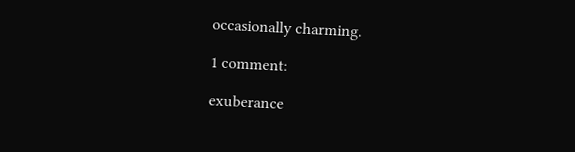occasionally charming.

1 comment:

exuberance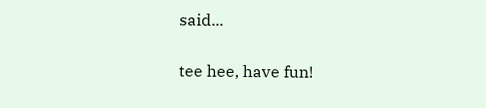said...

tee hee, have fun!